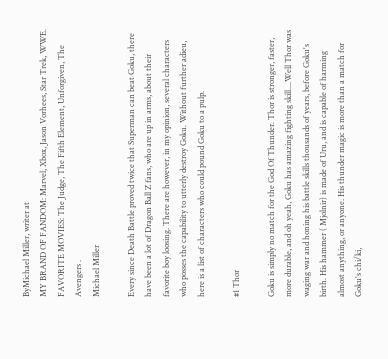ByMichael Miller, writer at
MY BRAND OF FANDOM: Marvel, Xbox, Jason Vorhees, Star Trek, WWE. FAVORITE MOVIES: The Judge, The Fifth Element, Unforgiven, The Avengers .
Michael Miller

Every since Death Battle proved twice that Superman can beat Goku, there have been a lot of Dragon Ball Z fans, who are up in arms, about their favorite boy loosing. There are however, in my opinion, several characters who posses the capability to utterly destroy Goku. Without further adieu, here is a list of characters who could pound Goku to a pulp.

#1 Thor

Goku is simply no match for the God Of Thunder. Thor is stronger, faster, more durable, and oh yeah, Goku has amazing fighting skill....Well Thor was waging war and honing his battle skills thousands of years, before Goku's birth. His hammer ( Mjolnir) is made of Uru, and is capable of harming almost anything, or anyone. His thunder magic is more than a match for Goku's chi/ki,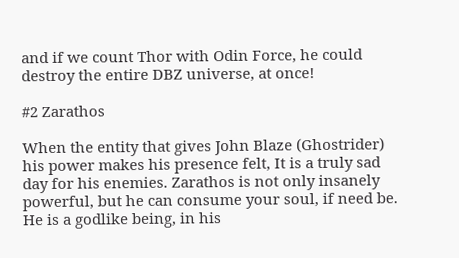and if we count Thor with Odin Force, he could destroy the entire DBZ universe, at once!

#2 Zarathos

When the entity that gives John Blaze (Ghostrider) his power makes his presence felt, It is a truly sad day for his enemies. Zarathos is not only insanely powerful, but he can consume your soul, if need be. He is a godlike being, in his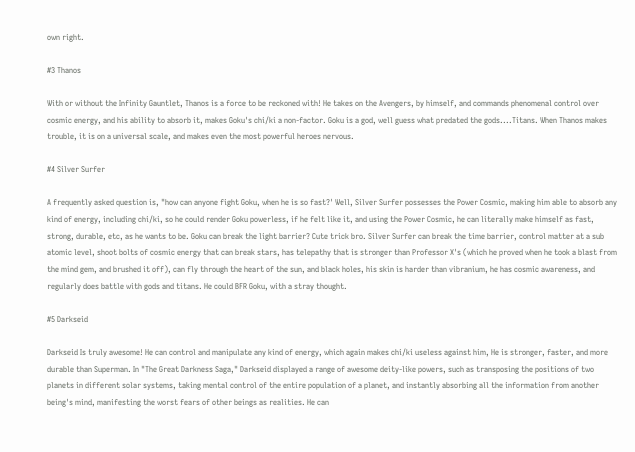own right.

#3 Thanos

With or without the Infinity Gauntlet, Thanos is a force to be reckoned with! He takes on the Avengers, by himself, and commands phenomenal control over cosmic energy, and his ability to absorb it, makes Goku's chi/ki a non-factor. Goku is a god, well guess what predated the gods....Titans. When Thanos makes trouble, it is on a universal scale, and makes even the most powerful heroes nervous.

#4 Silver Surfer

A frequently asked question is, "how can anyone fight Goku, when he is so fast?' Well, Silver Surfer possesses the Power Cosmic, making him able to absorb any kind of energy, including chi/ki, so he could render Goku powerless, if he felt like it, and using the Power Cosmic, he can literally make himself as fast, strong, durable, etc, as he wants to be. Goku can break the light barrier? Cute trick bro. Silver Surfer can break the time barrier, control matter at a sub atomic level, shoot bolts of cosmic energy that can break stars, has telepathy that is stronger than Professor X's (which he proved when he took a blast from the mind gem, and brushed it off), can fly through the heart of the sun, and black holes, his skin is harder than vibranium, he has cosmic awareness, and regularly does battle with gods and titans. He could BFR Goku, with a stray thought.

#5 Darkseid

Darkseid Is truly awesome! He can control and manipulate any kind of energy, which again makes chi/ki useless against him, He is stronger, faster, and more durable than Superman. In "The Great Darkness Saga," Darkseid displayed a range of awesome deity-like powers, such as transposing the positions of two planets in different solar systems, taking mental control of the entire population of a planet, and instantly absorbing all the information from another being's mind, manifesting the worst fears of other beings as realities. He can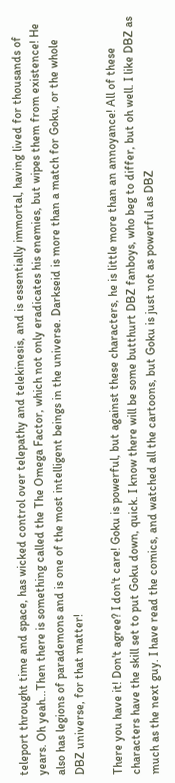teleport throught time and space, has wicked control over telepathy and telekinesis, and is essentially immortal, having lived for thousands of years. Oh yeah...Then there is something called the The Omega Factor, which not only eradicates his enemies, but wipes them from existence! He also has legions of parademons and is one of the most intelligent beings in the universe. Darkseid is more than a match for Goku, or the whole DBZ universe, for that matter!

There you have it! Don't agree? I don't care! Goku is powerful, but against these characters, he is little more than an annoyance! All of these characters have the skill set to put Goku down, quick. I know there will be some butthurt DBZ fanboys, who beg to differ, but oh well. I like DBZ as much as the next guy. I have read the comics, and watched all the cartoons, but Goku is just not as powerful as DBZ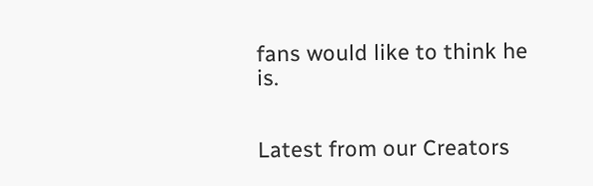fans would like to think he is.


Latest from our Creators